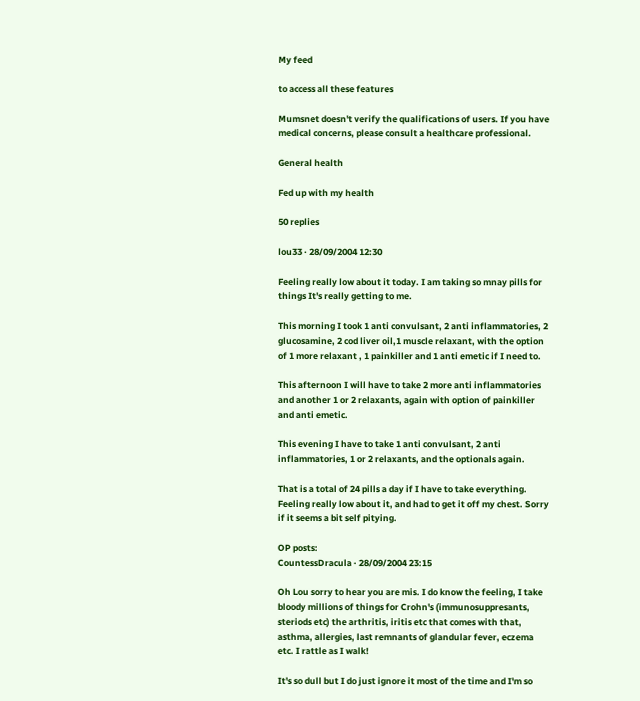My feed

to access all these features

Mumsnet doesn't verify the qualifications of users. If you have medical concerns, please consult a healthcare professional.

General health

Fed up with my health

50 replies

lou33 · 28/09/2004 12:30

Feeling really low about it today. I am taking so mnay pills for things It's really getting to me.

This morning I took 1 anti convulsant, 2 anti inflammatories, 2 glucosamine, 2 cod liver oil,1 muscle relaxant, with the option of 1 more relaxant , 1 painkiller and 1 anti emetic if I need to.

This afternoon I will have to take 2 more anti inflammatories and another 1 or 2 relaxants, again with option of painkiller and anti emetic.

This evening I have to take 1 anti convulsant, 2 anti inflammatories, 1 or 2 relaxants, and the optionals again.

That is a total of 24 pills a day if I have to take everything. Feeling really low about it, and had to get it off my chest. Sorry if it seems a bit self pitying.

OP posts:
CountessDracula · 28/09/2004 23:15

Oh Lou sorry to hear you are mis. I do know the feeling, I take bloody millions of things for Crohn's (immunosuppresants, steriods etc) the arthritis, iritis etc that comes with that, asthma, allergies, last remnants of glandular fever, eczema etc. I rattle as I walk!

It's so dull but I do just ignore it most of the time and I'm so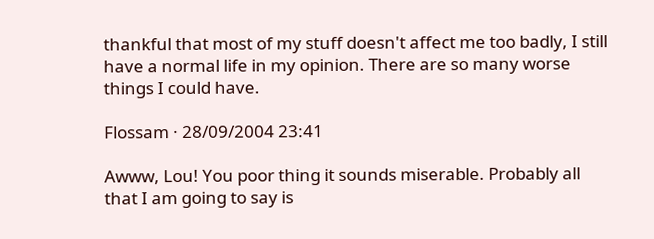thankful that most of my stuff doesn't affect me too badly, I still have a normal life in my opinion. There are so many worse things I could have.

Flossam · 28/09/2004 23:41

Awww, Lou! You poor thing it sounds miserable. Probably all that I am going to say is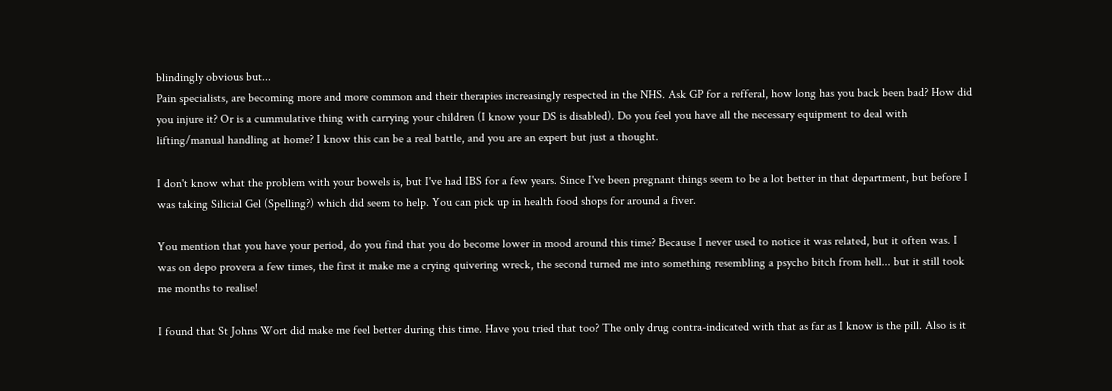blindingly obvious but...
Pain specialists, are becoming more and more common and their therapies increasingly respected in the NHS. Ask GP for a refferal, how long has you back been bad? How did you injure it? Or is a cummulative thing with carrying your children (I know your DS is disabled). Do you feel you have all the necessary equipment to deal with lifting/manual handling at home? I know this can be a real battle, and you are an expert but just a thought.

I don't know what the problem with your bowels is, but I've had IBS for a few years. Since I've been pregnant things seem to be a lot better in that department, but before I was taking Silicial Gel (Spelling?) which did seem to help. You can pick up in health food shops for around a fiver.

You mention that you have your period, do you find that you do become lower in mood around this time? Because I never used to notice it was related, but it often was. I was on depo provera a few times, the first it make me a crying quivering wreck, the second turned me into something resembling a psycho bitch from hell... but it still took me months to realise!

I found that St Johns Wort did make me feel better during this time. Have you tried that too? The only drug contra-indicated with that as far as I know is the pill. Also is it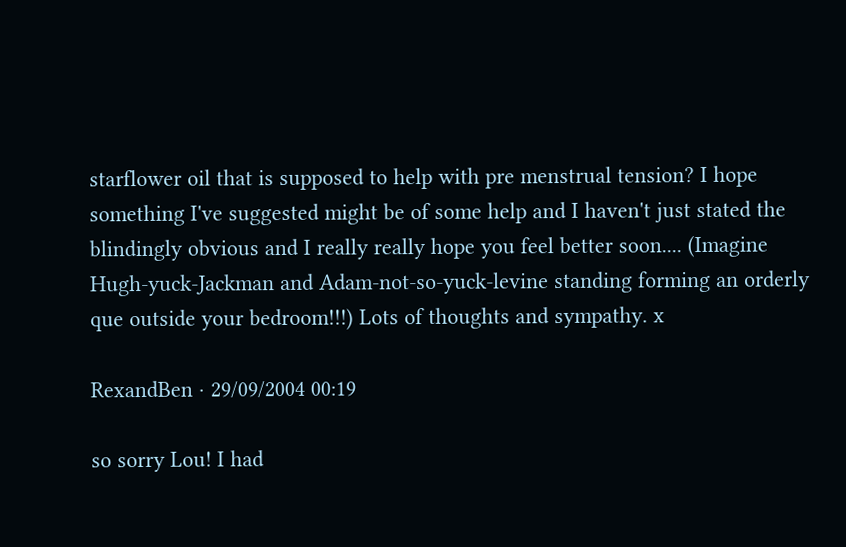starflower oil that is supposed to help with pre menstrual tension? I hope something I've suggested might be of some help and I haven't just stated the blindingly obvious and I really really hope you feel better soon.... (Imagine Hugh-yuck-Jackman and Adam-not-so-yuck-levine standing forming an orderly que outside your bedroom!!!) Lots of thoughts and sympathy. x

RexandBen · 29/09/2004 00:19

so sorry Lou! I had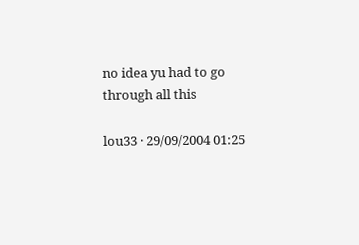no idea yu had to go through all this

lou33 · 29/09/2004 01:25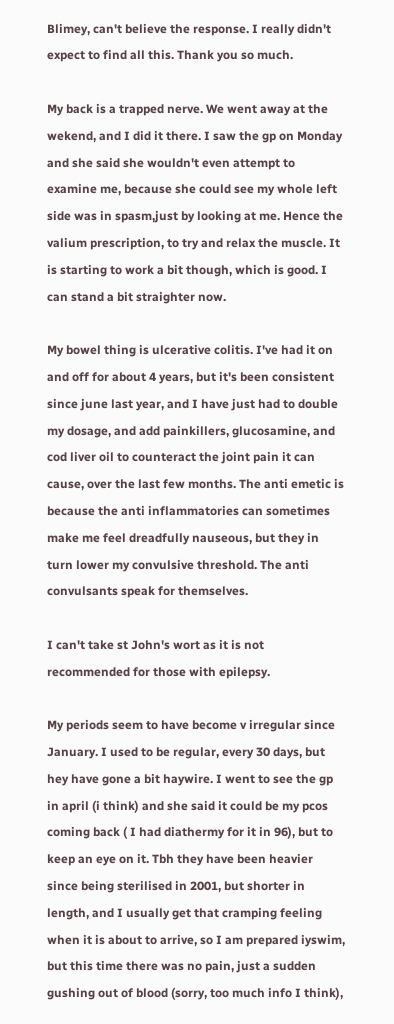Blimey, can't believe the response. I really didn't expect to find all this. Thank you so much.

My back is a trapped nerve. We went away at the wekend, and I did it there. I saw the gp on Monday and she said she wouldn't even attempt to examine me, because she could see my whole left side was in spasm,just by looking at me. Hence the valium prescription, to try and relax the muscle. It is starting to work a bit though, which is good. I can stand a bit straighter now.

My bowel thing is ulcerative colitis. I've had it on and off for about 4 years, but it's been consistent since june last year, and I have just had to double my dosage, and add painkillers, glucosamine, and cod liver oil to counteract the joint pain it can cause, over the last few months. The anti emetic is because the anti inflammatories can sometimes make me feel dreadfully nauseous, but they in turn lower my convulsive threshold. The anti convulsants speak for themselves.

I can't take st John's wort as it is not recommended for those with epilepsy.

My periods seem to have become v irregular since January. I used to be regular, every 30 days, but hey have gone a bit haywire. I went to see the gp in april (i think) and she said it could be my pcos coming back ( I had diathermy for it in 96), but to keep an eye on it. Tbh they have been heavier since being sterilised in 2001, but shorter in length, and I usually get that cramping feeling when it is about to arrive, so I am prepared iyswim, but this time there was no pain, just a sudden gushing out of blood (sorry, too much info I think),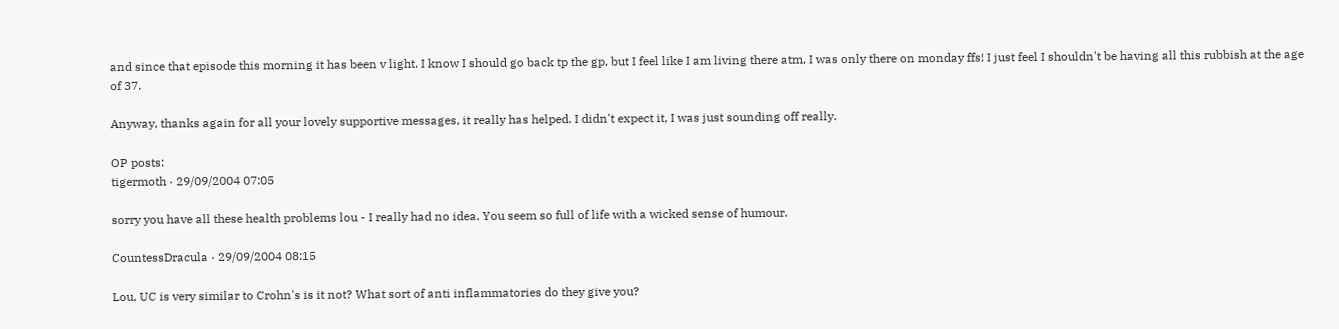and since that episode this morning it has been v light. I know I should go back tp the gp, but I feel like I am living there atm, I was only there on monday ffs! I just feel I shouldn't be having all this rubbish at the age of 37.

Anyway, thanks again for all your lovely supportive messages, it really has helped. I didn't expect it, I was just sounding off really.

OP posts:
tigermoth · 29/09/2004 07:05

sorry you have all these health problems lou - I really had no idea. You seem so full of life with a wicked sense of humour.

CountessDracula · 29/09/2004 08:15

Lou, UC is very similar to Crohn's is it not? What sort of anti inflammatories do they give you?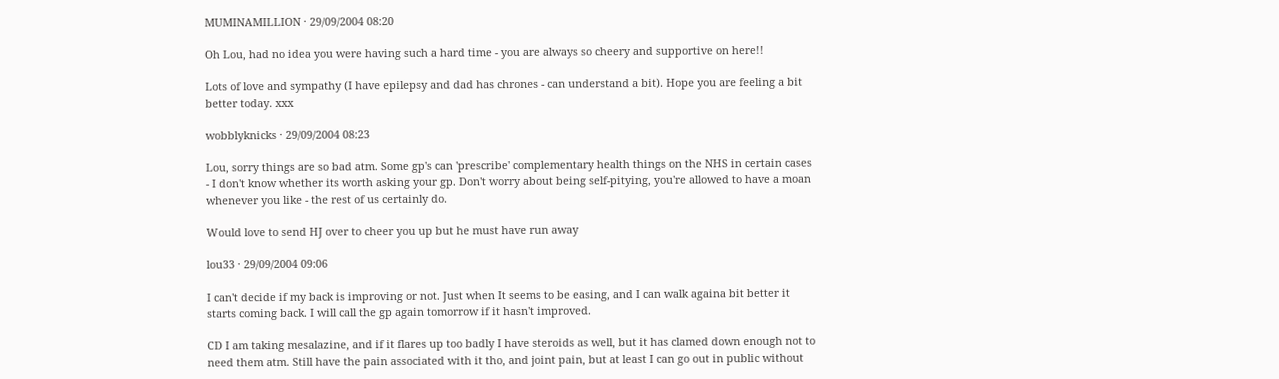MUMINAMILLION · 29/09/2004 08:20

Oh Lou, had no idea you were having such a hard time - you are always so cheery and supportive on here!!

Lots of love and sympathy (I have epilepsy and dad has chrones - can understand a bit). Hope you are feeling a bit better today. xxx

wobblyknicks · 29/09/2004 08:23

Lou, sorry things are so bad atm. Some gp's can 'prescribe' complementary health things on the NHS in certain cases - I don't know whether its worth asking your gp. Don't worry about being self-pitying, you're allowed to have a moan whenever you like - the rest of us certainly do.

Would love to send HJ over to cheer you up but he must have run away

lou33 · 29/09/2004 09:06

I can't decide if my back is improving or not. Just when It seems to be easing, and I can walk againa bit better it starts coming back. I will call the gp again tomorrow if it hasn't improved.

CD I am taking mesalazine, and if it flares up too badly I have steroids as well, but it has clamed down enough not to need them atm. Still have the pain associated with it tho, and joint pain, but at least I can go out in public without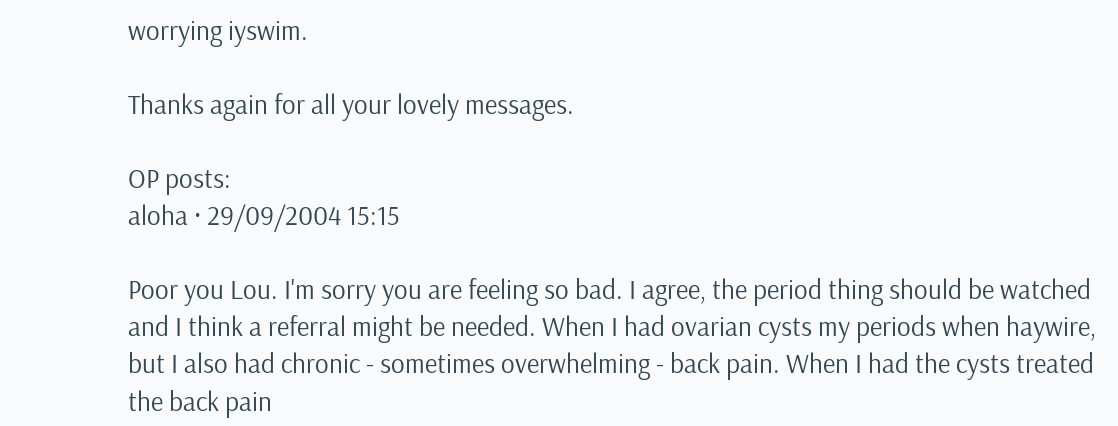worrying iyswim.

Thanks again for all your lovely messages.

OP posts:
aloha · 29/09/2004 15:15

Poor you Lou. I'm sorry you are feeling so bad. I agree, the period thing should be watched and I think a referral might be needed. When I had ovarian cysts my periods when haywire, but I also had chronic - sometimes overwhelming - back pain. When I had the cysts treated the back pain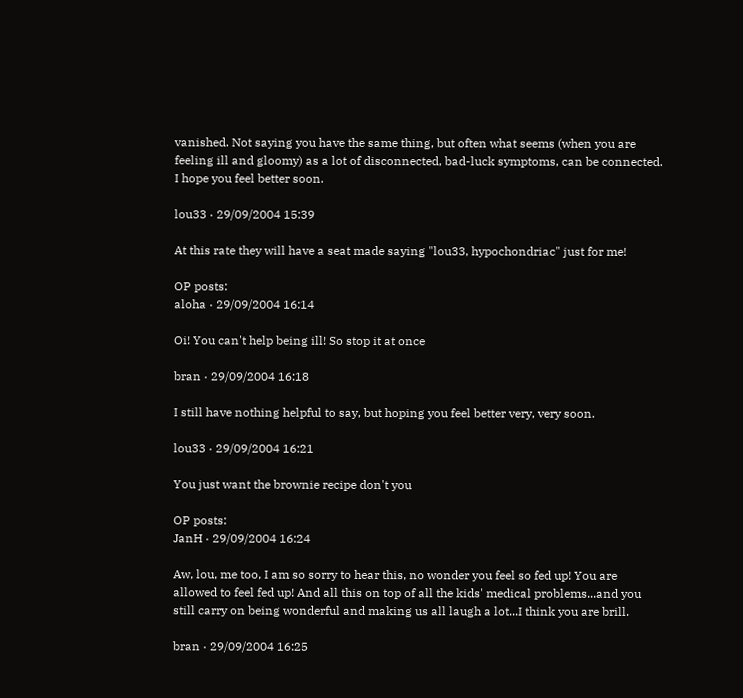vanished. Not saying you have the same thing, but often what seems (when you are feeling ill and gloomy) as a lot of disconnected, bad-luck symptoms, can be connected.
I hope you feel better soon.

lou33 · 29/09/2004 15:39

At this rate they will have a seat made saying "lou33, hypochondriac" just for me!

OP posts:
aloha · 29/09/2004 16:14

Oi! You can't help being ill! So stop it at once

bran · 29/09/2004 16:18

I still have nothing helpful to say, but hoping you feel better very, very soon.

lou33 · 29/09/2004 16:21

You just want the brownie recipe don't you

OP posts:
JanH · 29/09/2004 16:24

Aw, lou, me too, I am so sorry to hear this, no wonder you feel so fed up! You are allowed to feel fed up! And all this on top of all the kids' medical problems...and you still carry on being wonderful and making us all laugh a lot...I think you are brill.

bran · 29/09/2004 16:25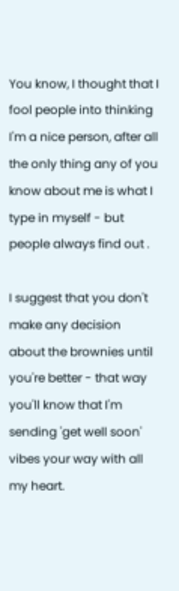You know, I thought that I fool people into thinking I'm a nice person, after all the only thing any of you know about me is what I type in myself - but people always find out .

I suggest that you don't make any decision about the brownies until you're better - that way you'll know that I'm sending 'get well soon' vibes your way with all my heart.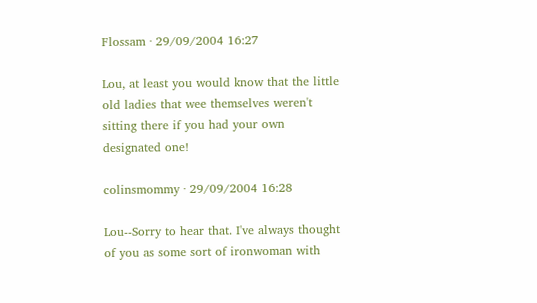Flossam · 29/09/2004 16:27

Lou, at least you would know that the little old ladies that wee themselves weren't sitting there if you had your own designated one!

colinsmommy · 29/09/2004 16:28

Lou--Sorry to hear that. I've always thought of you as some sort of ironwoman with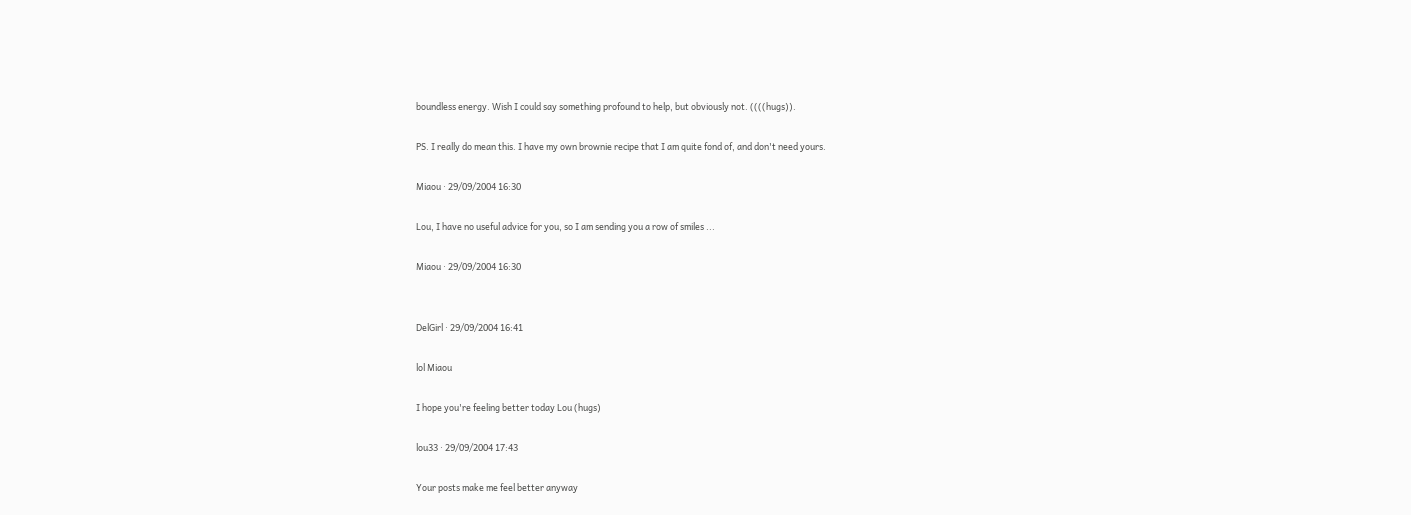boundless energy. Wish I could say something profound to help, but obviously not. ((((hugs)).

PS. I really do mean this. I have my own brownie recipe that I am quite fond of, and don't need yours.

Miaou · 29/09/2004 16:30

Lou, I have no useful advice for you, so I am sending you a row of smiles ...

Miaou · 29/09/2004 16:30


DelGirl · 29/09/2004 16:41

lol Miaou

I hope you're feeling better today Lou (hugs)

lou33 · 29/09/2004 17:43

Your posts make me feel better anyway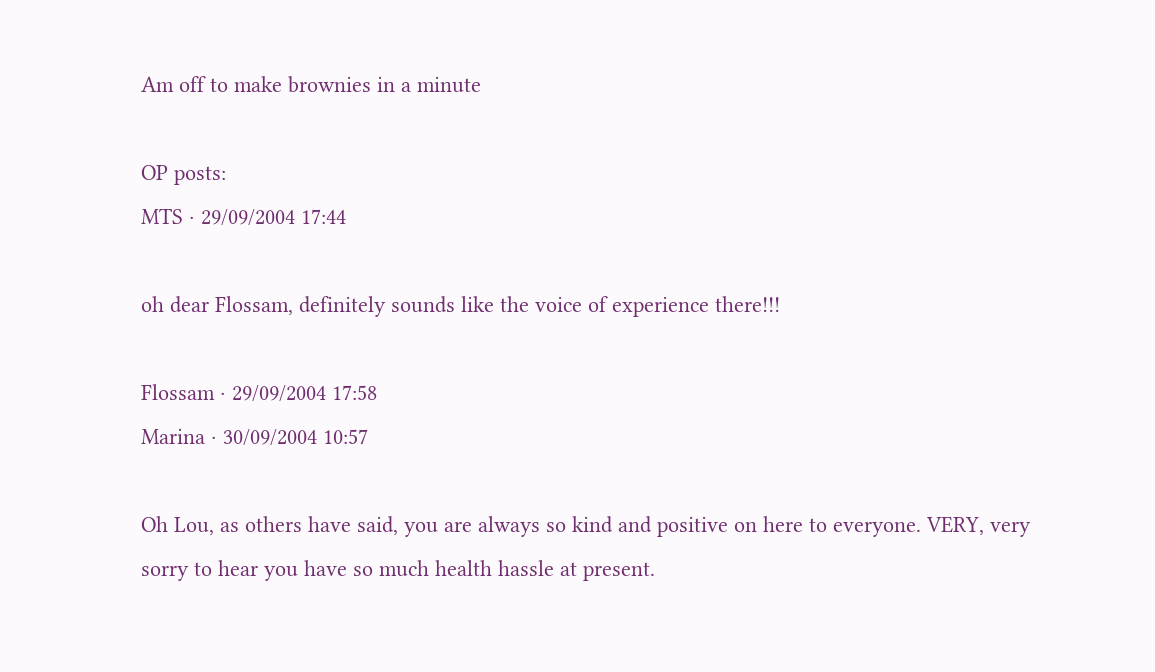Am off to make brownies in a minute

OP posts:
MTS · 29/09/2004 17:44

oh dear Flossam, definitely sounds like the voice of experience there!!!

Flossam · 29/09/2004 17:58
Marina · 30/09/2004 10:57

Oh Lou, as others have said, you are always so kind and positive on here to everyone. VERY, very sorry to hear you have so much health hassle at present.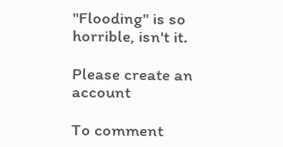"Flooding" is so horrible, isn't it.

Please create an account

To comment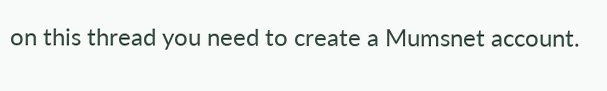on this thread you need to create a Mumsnet account.